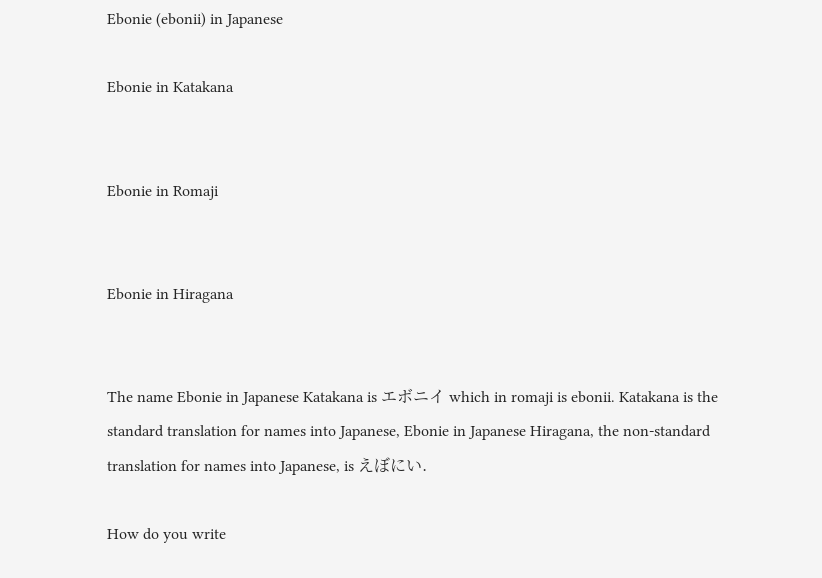Ebonie (ebonii) in Japanese

Ebonie in Katakana


Ebonie in Romaji


Ebonie in Hiragana


The name Ebonie in Japanese Katakana is エボニイ which in romaji is ebonii. Katakana is the standard translation for names into Japanese, Ebonie in Japanese Hiragana, the non-standard translation for names into Japanese, is えぼにい.

How do you write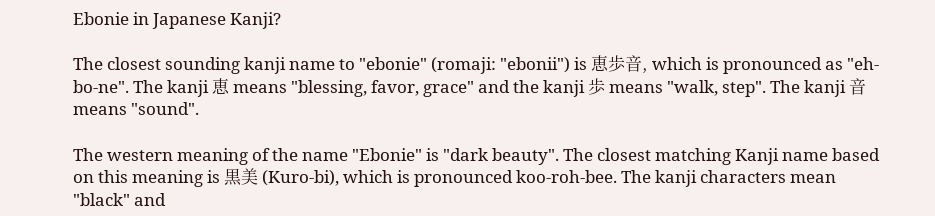Ebonie in Japanese Kanji?

The closest sounding kanji name to "ebonie" (romaji: "ebonii") is 恵歩音, which is pronounced as "eh-bo-ne". The kanji 恵 means "blessing, favor, grace" and the kanji 歩 means "walk, step". The kanji 音 means "sound".

The western meaning of the name "Ebonie" is "dark beauty". The closest matching Kanji name based on this meaning is 黒美 (Kuro-bi), which is pronounced koo-roh-bee. The kanji characters mean "black" and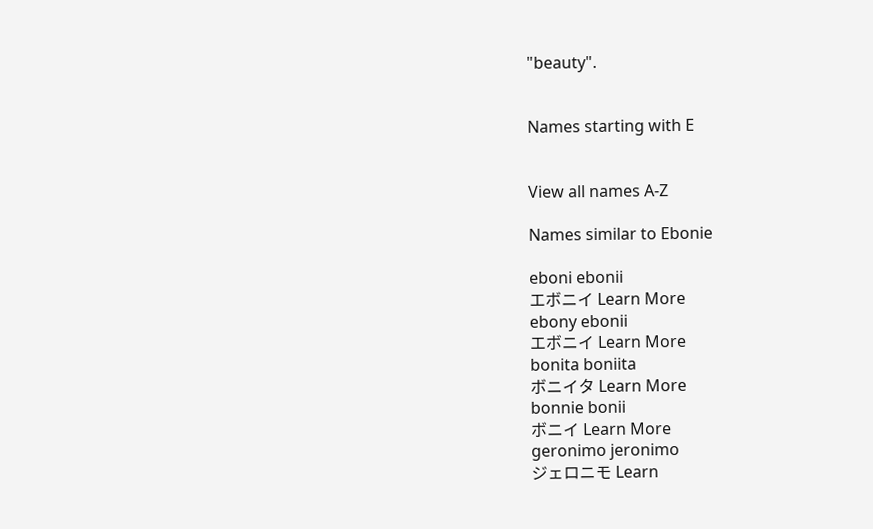"beauty".


Names starting with E


View all names A-Z

Names similar to Ebonie

eboni ebonii
エボニイ Learn More
ebony ebonii
エボニイ Learn More
bonita boniita
ボニイタ Learn More
bonnie bonii
ボニイ Learn More
geronimo jeronimo
ジェロニモ Learn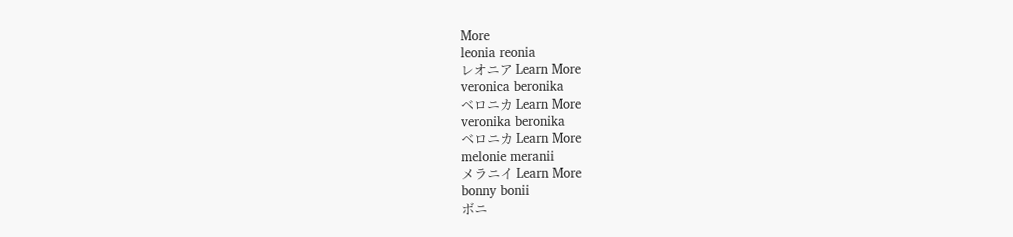More
leonia reonia
レオニア Learn More
veronica beronika
ベロニカ Learn More
veronika beronika
ベロニカ Learn More
melonie meranii
メラニイ Learn More
bonny bonii
ボニ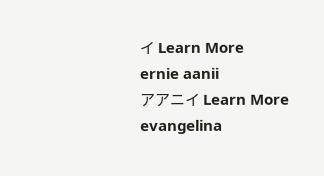イ Learn More
ernie aanii
アアニイ Learn More
evangelina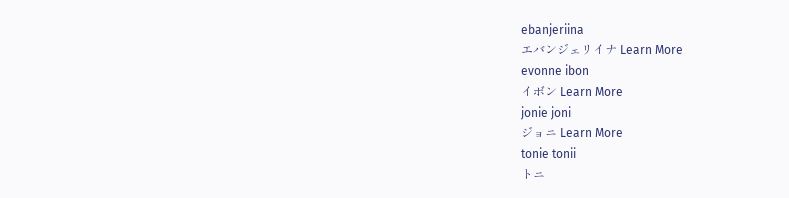ebanjeriina
エバンジェリイナ Learn More
evonne ibon
イボン Learn More
jonie joni
ジョニ Learn More
tonie tonii
トニ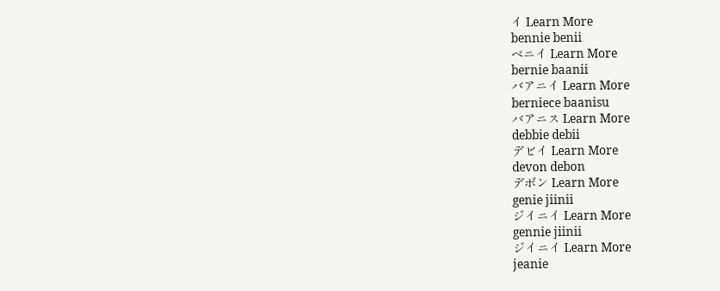イ Learn More
bennie benii
ベニイ Learn More
bernie baanii
バアニイ Learn More
berniece baanisu
バアニス Learn More
debbie debii
デビイ Learn More
devon debon
デボン Learn More
genie jiinii
ジイニイ Learn More
gennie jiinii
ジイニイ Learn More
jeanie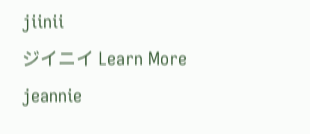jiinii
ジイニイ Learn More
jeannie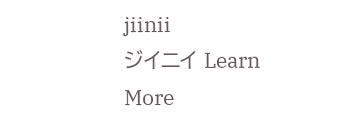jiinii
ジイニイ Learn More